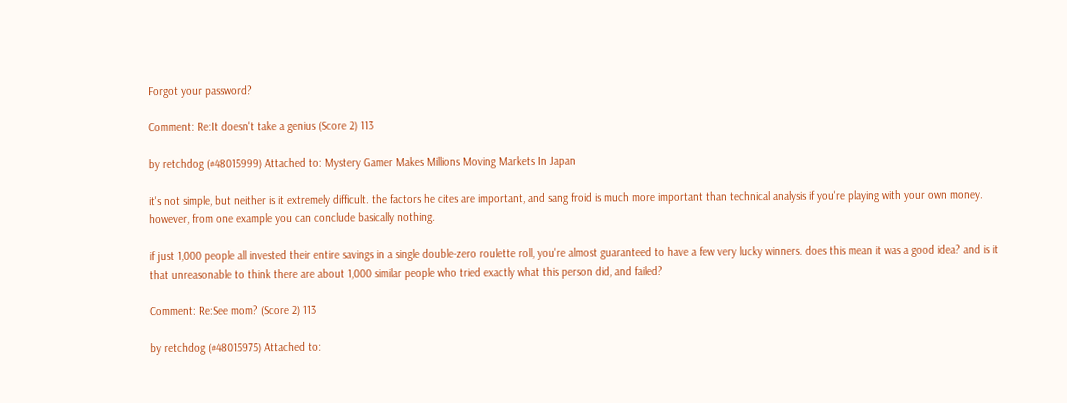Forgot your password?

Comment: Re:It doesn't take a genius (Score 2) 113

by retchdog (#48015999) Attached to: Mystery Gamer Makes Millions Moving Markets In Japan

it's not simple, but neither is it extremely difficult. the factors he cites are important, and sang froid is much more important than technical analysis if you're playing with your own money. however, from one example you can conclude basically nothing.

if just 1,000 people all invested their entire savings in a single double-zero roulette roll, you're almost guaranteed to have a few very lucky winners. does this mean it was a good idea? and is it that unreasonable to think there are about 1,000 similar people who tried exactly what this person did, and failed?

Comment: Re:See mom? (Score 2) 113

by retchdog (#48015975) Attached to: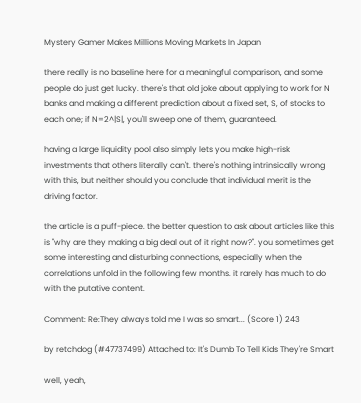Mystery Gamer Makes Millions Moving Markets In Japan

there really is no baseline here for a meaningful comparison, and some people do just get lucky. there's that old joke about applying to work for N banks and making a different prediction about a fixed set, S, of stocks to each one; if N=2^|S|, you'll sweep one of them, guaranteed.

having a large liquidity pool also simply lets you make high-risk investments that others literally can't. there's nothing intrinsically wrong with this, but neither should you conclude that individual merit is the driving factor.

the article is a puff-piece. the better question to ask about articles like this is "why are they making a big deal out of it right now?". you sometimes get some interesting and disturbing connections, especially when the correlations unfold in the following few months. it rarely has much to do with the putative content.

Comment: Re:They always told me I was so smart... (Score 1) 243

by retchdog (#47737499) Attached to: It's Dumb To Tell Kids They're Smart

well, yeah,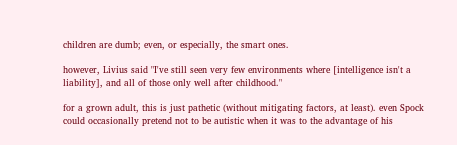children are dumb; even, or especially, the smart ones.

however, Livius said "I've still seen very few environments where [intelligence isn't a liability], and all of those only well after childhood."

for a grown adult, this is just pathetic (without mitigating factors, at least). even Spock could occasionally pretend not to be autistic when it was to the advantage of his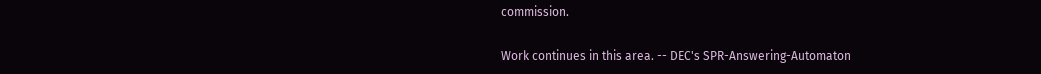commission.

Work continues in this area. -- DEC's SPR-Answering-Automaton